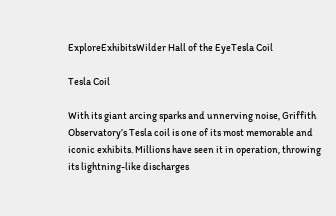ExploreExhibitsWilder Hall of the EyeTesla Coil

Tesla Coil

With its giant arcing sparks and unnerving noise, Griffith Observatory’s Tesla coil is one of its most memorable and iconic exhibits. Millions have seen it in operation, throwing its lightning-like discharges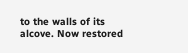to the walls of its alcove. Now restored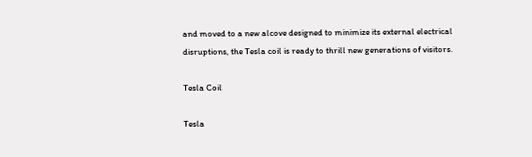and moved to a new alcove designed to minimize its external electrical disruptions, the Tesla coil is ready to thrill new generations of visitors.

Tesla Coil

Tesla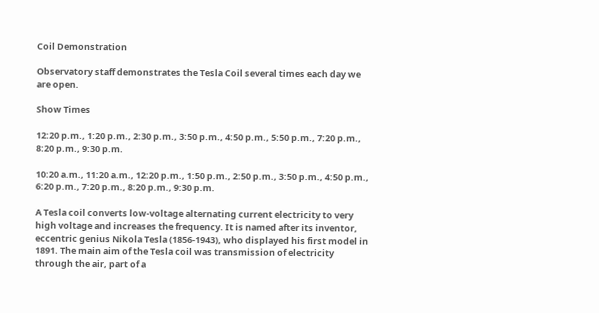Coil Demonstration

Observatory staff demonstrates the Tesla Coil several times each day we are open.

Show Times

12:20 p.m., 1:20 p.m., 2:30 p.m., 3:50 p.m., 4:50 p.m., 5:50 p.m., 7:20 p.m., 8:20 p.m., 9:30 p.m.

10:20 a.m., 11:20 a.m., 12:20 p.m., 1:50 p.m., 2:50 p.m., 3:50 p.m., 4:50 p.m., 6:20 p.m., 7:20 p.m., 8:20 p.m., 9:30 p.m.

A Tesla coil converts low-voltage alternating current electricity to very high voltage and increases the frequency. It is named after its inventor, eccentric genius Nikola Tesla (1856-1943), who displayed his first model in 1891. The main aim of the Tesla coil was transmission of electricity through the air, part of a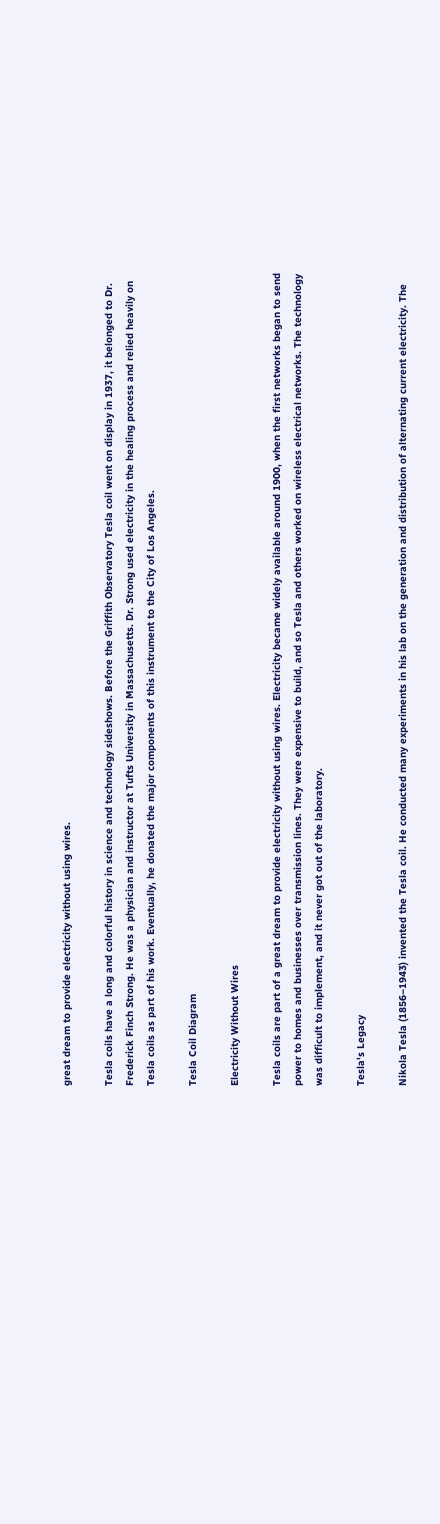great dream to provide electricity without using wires.

Tesla coils have a long and colorful history in science and technology sideshows. Before the Griffith Observatory Tesla coil went on display in 1937, it belonged to Dr. Frederick Finch Strong. He was a physician and instructor at Tufts University in Massachusetts. Dr. Strong used electricity in the healing process and relied heavily on Tesla coils as part of his work. Eventually, he donated the major components of this instrument to the City of Los Angeles.

Tesla Coil Diagram

Electricity Without Wires

Tesla coils are part of a great dream to provide electricity without using wires. Electricity became widely available around 1900, when the first networks began to send power to homes and businesses over transmission lines. They were expensive to build, and so Tesla and others worked on wireless electrical networks. The technology was difficult to implement, and it never got out of the laboratory.

Tesla's Legacy

Nikola Tesla (1856–1943) invented the Tesla coil. He conducted many experiments in his lab on the generation and distribution of alternating current electricity. The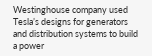Westinghouse company used Tesla’s designs for generators and distribution systems to build a power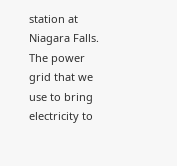station at Niagara Falls. The power grid that we use to bring electricity to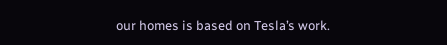our homes is based on Tesla’s work.